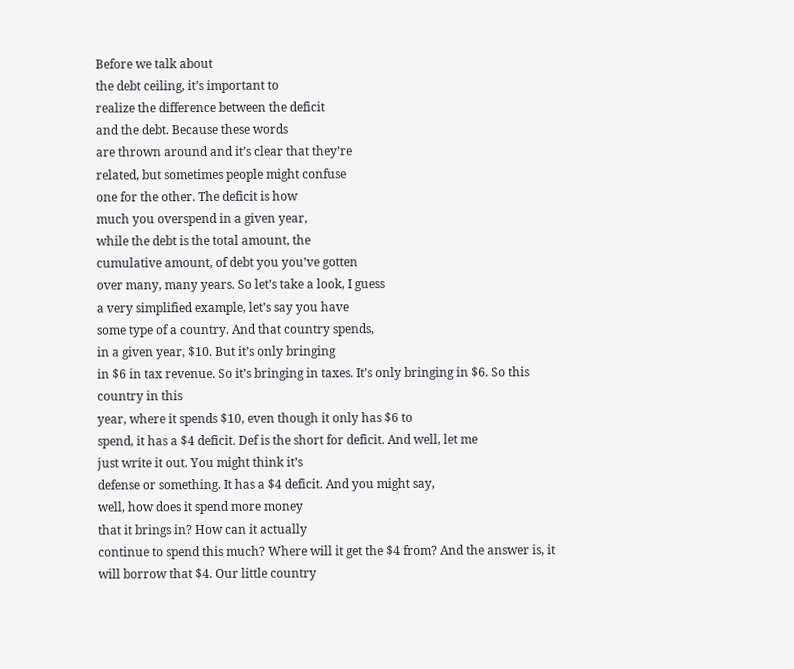Before we talk about
the debt ceiling, it’s important to
realize the difference between the deficit
and the debt. Because these words
are thrown around and it’s clear that they’re
related, but sometimes people might confuse
one for the other. The deficit is how
much you overspend in a given year,
while the debt is the total amount, the
cumulative amount, of debt you you’ve gotten
over many, many years. So let’s take a look, I guess
a very simplified example, let’s say you have
some type of a country. And that country spends,
in a given year, $10. But it’s only bringing
in $6 in tax revenue. So it’s bringing in taxes. It’s only bringing in $6. So this country in this
year, where it spends $10, even though it only has $6 to
spend, it has a $4 deficit. Def is the short for deficit. And well, let me
just write it out. You might think it’s
defense or something. It has a $4 deficit. And you might say,
well, how does it spend more money
that it brings in? How can it actually
continue to spend this much? Where will it get the $4 from? And the answer is, it
will borrow that $4. Our little country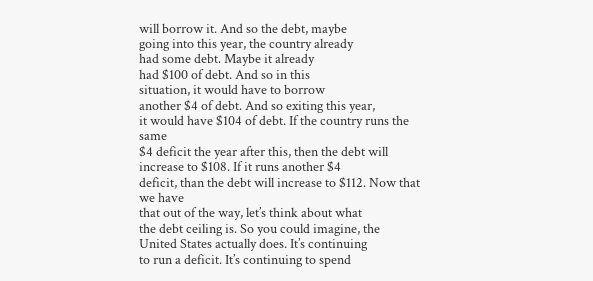will borrow it. And so the debt, maybe
going into this year, the country already
had some debt. Maybe it already
had $100 of debt. And so in this
situation, it would have to borrow
another $4 of debt. And so exiting this year,
it would have $104 of debt. If the country runs the same
$4 deficit the year after this, then the debt will
increase to $108. If it runs another $4
deficit, than the debt will increase to $112. Now that we have
that out of the way, let’s think about what
the debt ceiling is. So you could imagine, the
United States actually does. It’s continuing
to run a deficit. It’s continuing to spend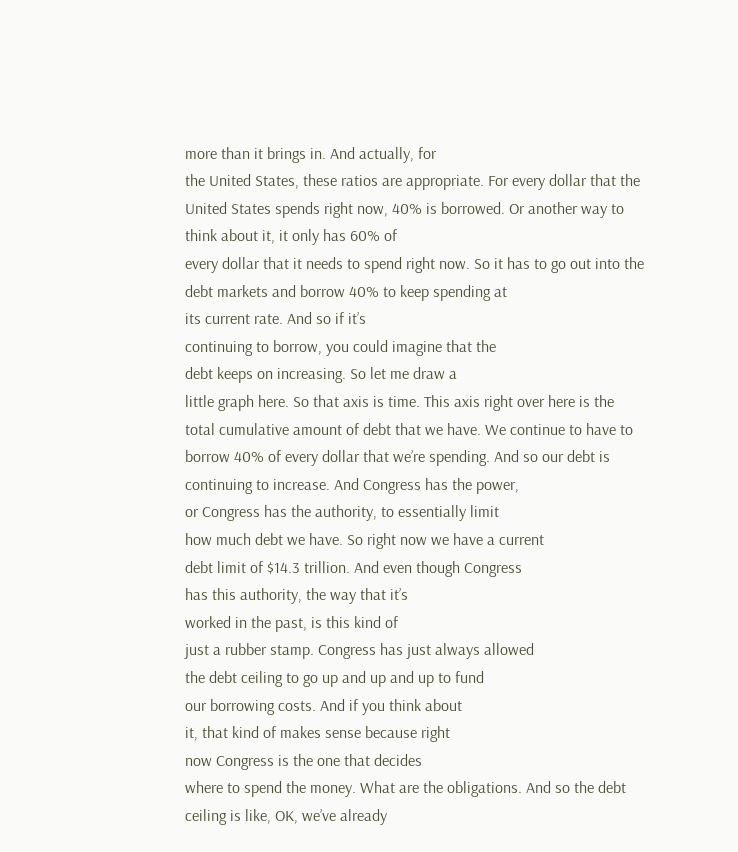more than it brings in. And actually, for
the United States, these ratios are appropriate. For every dollar that the
United States spends right now, 40% is borrowed. Or another way to
think about it, it only has 60% of
every dollar that it needs to spend right now. So it has to go out into the
debt markets and borrow 40% to keep spending at
its current rate. And so if it’s
continuing to borrow, you could imagine that the
debt keeps on increasing. So let me draw a
little graph here. So that axis is time. This axis right over here is the
total cumulative amount of debt that we have. We continue to have to
borrow 40% of every dollar that we’re spending. And so our debt is
continuing to increase. And Congress has the power,
or Congress has the authority, to essentially limit
how much debt we have. So right now we have a current
debt limit of $14.3 trillion. And even though Congress
has this authority, the way that it’s
worked in the past, is this kind of
just a rubber stamp. Congress has just always allowed
the debt ceiling to go up and up and up to fund
our borrowing costs. And if you think about
it, that kind of makes sense because right
now Congress is the one that decides
where to spend the money. What are the obligations. And so the debt
ceiling is like, OK, we’ve already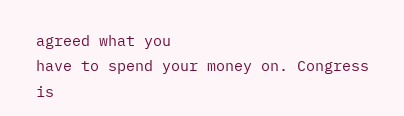agreed what you
have to spend your money on. Congress is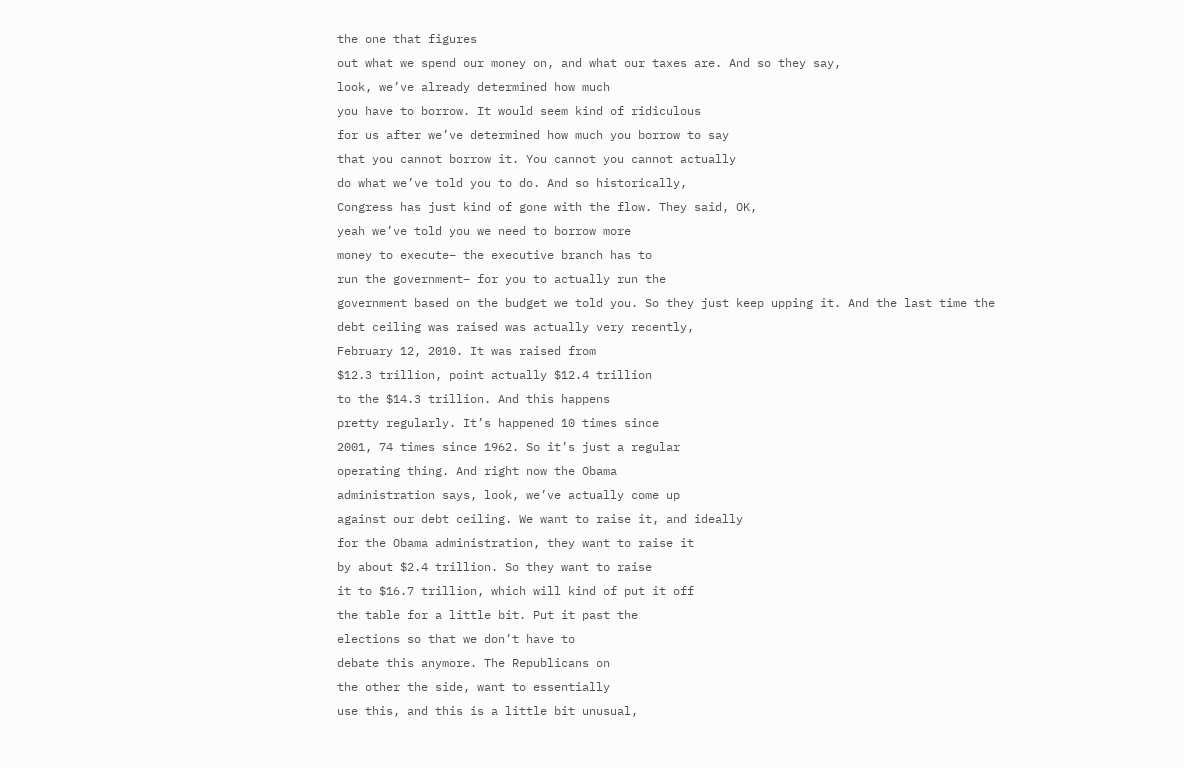the one that figures
out what we spend our money on, and what our taxes are. And so they say,
look, we’ve already determined how much
you have to borrow. It would seem kind of ridiculous
for us after we’ve determined how much you borrow to say
that you cannot borrow it. You cannot you cannot actually
do what we’ve told you to do. And so historically,
Congress has just kind of gone with the flow. They said, OK,
yeah we’ve told you we need to borrow more
money to execute– the executive branch has to
run the government– for you to actually run the
government based on the budget we told you. So they just keep upping it. And the last time the
debt ceiling was raised was actually very recently,
February 12, 2010. It was raised from
$12.3 trillion, point actually $12.4 trillion
to the $14.3 trillion. And this happens
pretty regularly. It’s happened 10 times since
2001, 74 times since 1962. So it’s just a regular
operating thing. And right now the Obama
administration says, look, we’ve actually come up
against our debt ceiling. We want to raise it, and ideally
for the Obama administration, they want to raise it
by about $2.4 trillion. So they want to raise
it to $16.7 trillion, which will kind of put it off
the table for a little bit. Put it past the
elections so that we don’t have to
debate this anymore. The Republicans on
the other the side, want to essentially
use this, and this is a little bit unusual,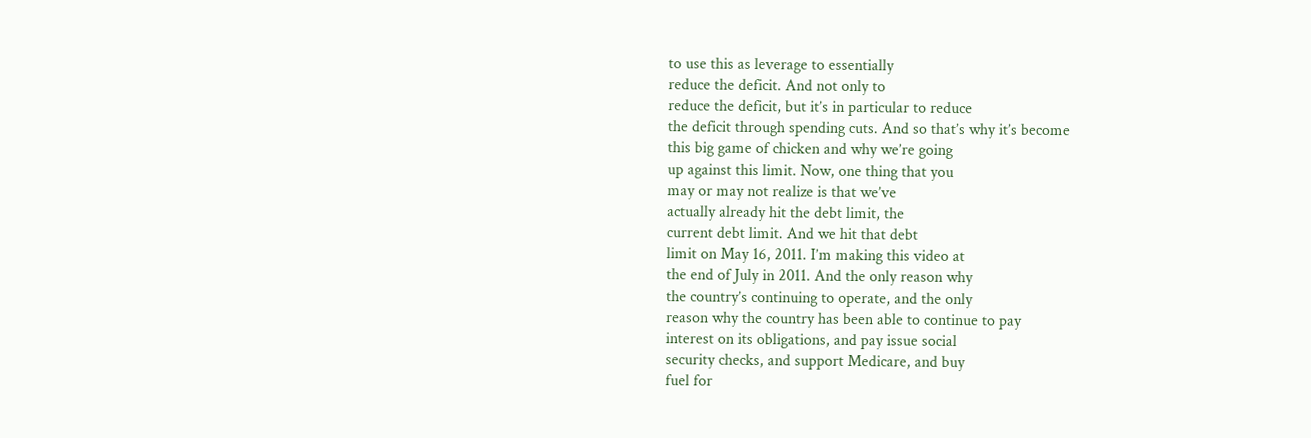to use this as leverage to essentially
reduce the deficit. And not only to
reduce the deficit, but it’s in particular to reduce
the deficit through spending cuts. And so that’s why it’s become
this big game of chicken and why we’re going
up against this limit. Now, one thing that you
may or may not realize is that we’ve
actually already hit the debt limit, the
current debt limit. And we hit that debt
limit on May 16, 2011. I’m making this video at
the end of July in 2011. And the only reason why
the country’s continuing to operate, and the only
reason why the country has been able to continue to pay
interest on its obligations, and pay issue social
security checks, and support Medicare, and buy
fuel for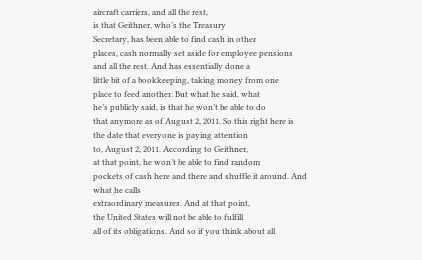aircraft carriers, and all the rest,
is that Geithner, who’s the Treasury
Secretary, has been able to find cash in other
places, cash normally set aside for employee pensions
and all the rest. And has essentially done a
little bit of a bookkeeping, taking money from one
place to feed another. But what he said, what
he’s publicly said, is that he won’t be able to do
that anymore as of August 2, 2011. So this right here is
the date that everyone is paying attention
to, August 2, 2011. According to Geithner,
at that point, he won’t be able to find random
pockets of cash here and there and shuffle it around. And what he calls
extraordinary measures. And at that point,
the United States will not be able to fulfill
all of its obligations. And so if you think about all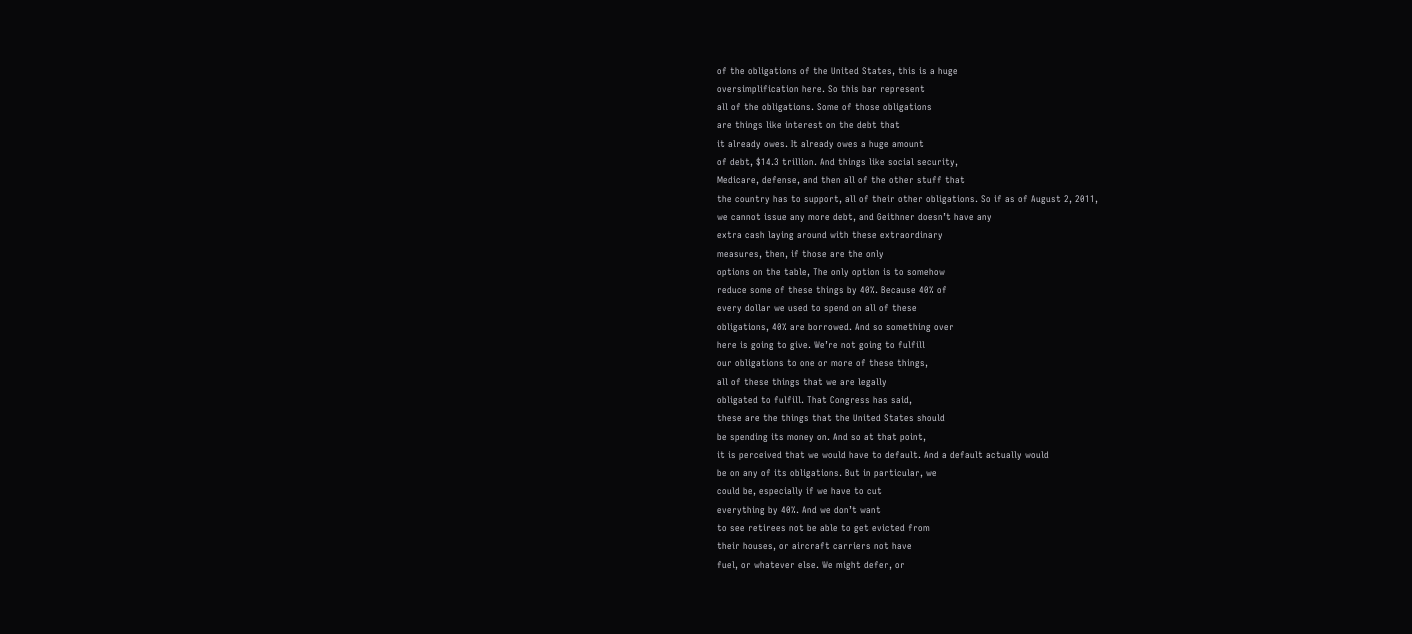of the obligations of the United States, this is a huge
oversimplification here. So this bar represent
all of the obligations. Some of those obligations
are things like interest on the debt that
it already owes. It already owes a huge amount
of debt, $14.3 trillion. And things like social security,
Medicare, defense, and then all of the other stuff that
the country has to support, all of their other obligations. So if as of August 2, 2011,
we cannot issue any more debt, and Geithner doesn’t have any
extra cash laying around with these extraordinary
measures, then, if those are the only
options on the table, The only option is to somehow
reduce some of these things by 40%. Because 40% of
every dollar we used to spend on all of these
obligations, 40% are borrowed. And so something over
here is going to give. We’re not going to fulfill
our obligations to one or more of these things,
all of these things that we are legally
obligated to fulfill. That Congress has said,
these are the things that the United States should
be spending its money on. And so at that point,
it is perceived that we would have to default. And a default actually would
be on any of its obligations. But in particular, we
could be, especially if we have to cut
everything by 40%. And we don’t want
to see retirees not be able to get evicted from
their houses, or aircraft carriers not have
fuel, or whatever else. We might defer, or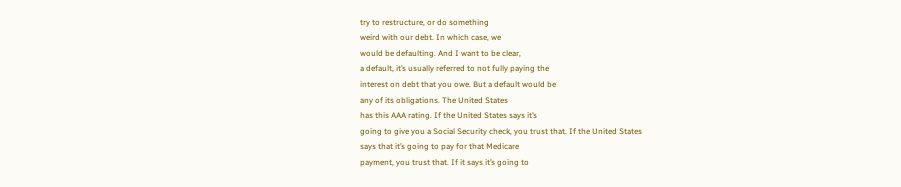try to restructure, or do something
weird with our debt. In which case, we
would be defaulting. And I want to be clear,
a default, it’s usually referred to not fully paying the
interest on debt that you owe. But a default would be
any of its obligations. The United States
has this AAA rating. If the United States says it’s
going to give you a Social Security check, you trust that. If the United States
says that it’s going to pay for that Medicare
payment, you trust that. If it says it’s going to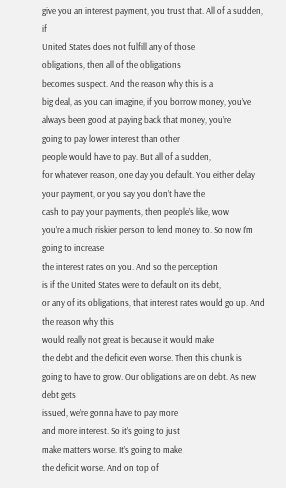give you an interest payment, you trust that. All of a sudden, if
United States does not fulfill any of those
obligations, then all of the obligations
becomes suspect. And the reason why this is a
big deal, as you can imagine, if you borrow money, you’ve
always been good at paying back that money, you’re
going to pay lower interest than other
people would have to pay. But all of a sudden,
for whatever reason, one day you default. You either delay
your payment, or you say you don’t have the
cash to pay your payments, then people’s like, wow
you’re a much riskier person to lend money to. So now I’m going to increase
the interest rates on you. And so the perception
is if the United States were to default on its debt,
or any of its obligations, that interest rates would go up. And the reason why this
would really not great is because it would make
the debt and the deficit even worse. Then this chunk is
going to have to grow. Our obligations are on debt. As new debt gets
issued, we’re gonna have to pay more
and more interest. So it’s going to just
make matters worse. It’s going to make
the deficit worse. And on top of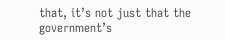that, it’s not just that the government’s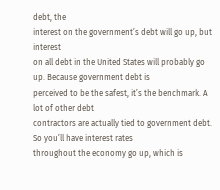debt, the
interest on the government’s debt will go up, but interest
on all debt in the United States will probably go up. Because government debt is
perceived to be the safest, it’s the benchmark. A lot of other debt
contractors are actually tied to government debt. So you’ll have interest rates
throughout the economy go up, which is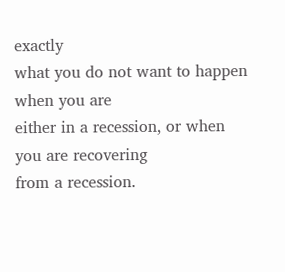exactly
what you do not want to happen when you are
either in a recession, or when you are recovering
from a recession.